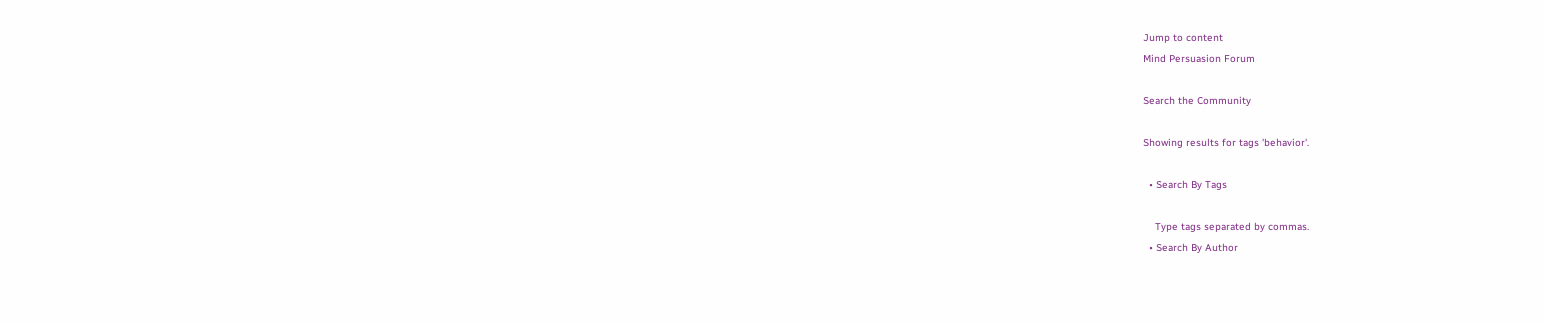Jump to content
Mind Persuasion Forum

Search the Community

Showing results for tags 'behavior'.

  • Search By Tags

    Type tags separated by commas.
  • Search By Author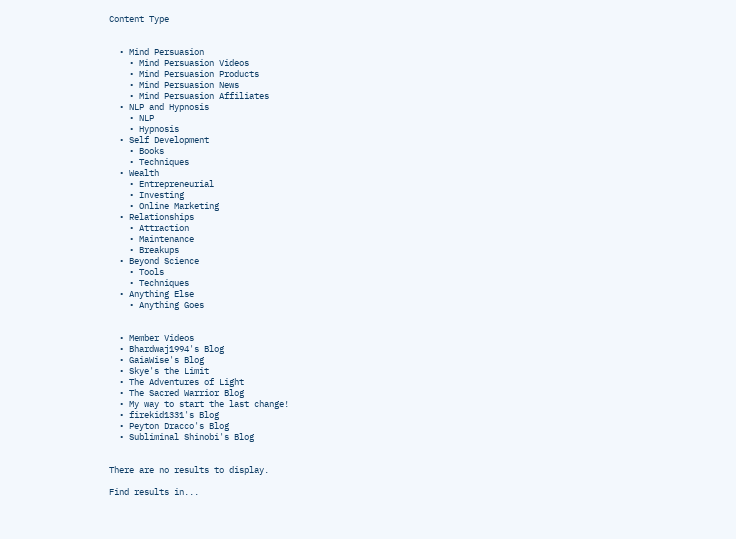Content Type


  • Mind Persuasion
    • Mind Persuasion Videos
    • Mind Persuasion Products
    • Mind Persuasion News
    • Mind Persuasion Affiliates
  • NLP and Hypnosis
    • NLP
    • Hypnosis
  • Self Development
    • Books
    • Techniques
  • Wealth
    • Entrepreneurial
    • Investing
    • Online Marketing
  • Relationships
    • Attraction
    • Maintenance
    • Breakups
  • Beyond Science
    • Tools
    • Techniques
  • Anything Else
    • Anything Goes


  • Member Videos
  • Bhardwaj1994's Blog
  • GaiaWise's Blog
  • Skye's the Limit
  • The Adventures of Light
  • The Sacred Warrior Blog
  • My way to start the last change!
  • firekid1331's Blog
  • Peyton Dracco's Blog
  • Subliminal Shinobi's Blog


There are no results to display.

Find results in...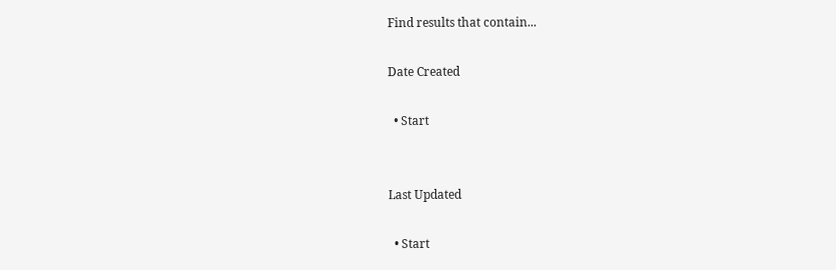Find results that contain...

Date Created

  • Start


Last Updated

  • Start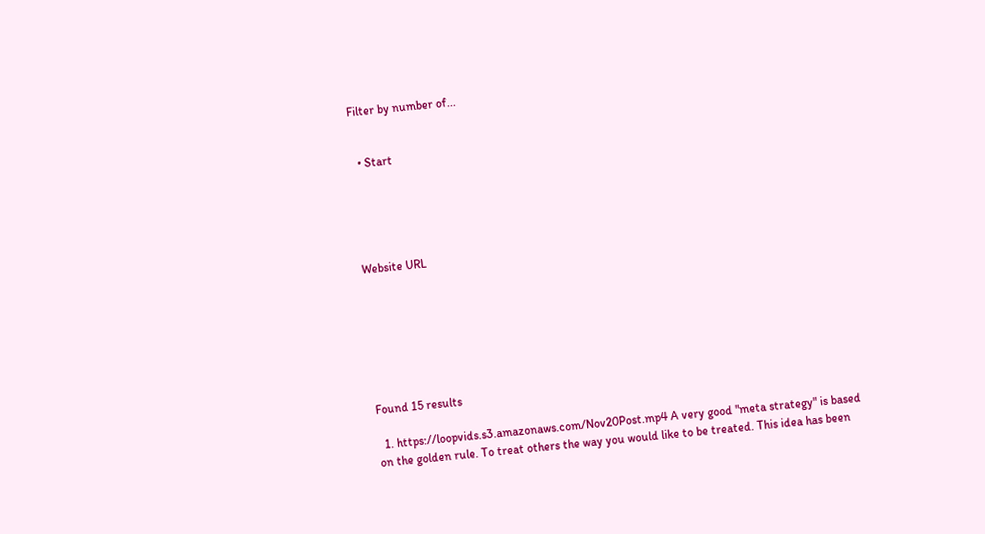Filter by number of...


  • Start





Website URL







Found 15 results

  1. https://loopvids.s3.amazonaws.com/Nov20Post.mp4 A very good "meta strategy" is based on the golden rule. To treat others the way you would like to be treated. This idea has been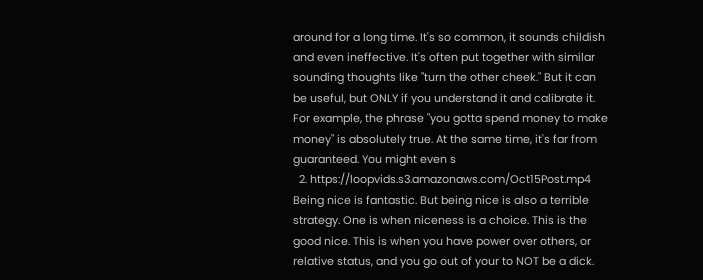around for a long time. It's so common, it sounds childish and even ineffective. It's often put together with similar sounding thoughts like "turn the other cheek." But it can be useful, but ONLY if you understand it and calibrate it. For example, the phrase "you gotta spend money to make money" is absolutely true. At the same time, it's far from guaranteed. You might even s
  2. https://loopvids.s3.amazonaws.com/Oct15Post.mp4 Being nice is fantastic. But being nice is also a terrible strategy. One is when niceness is a choice. This is the good nice. This is when you have power over others, or relative status, and you go out of your to NOT be a dick.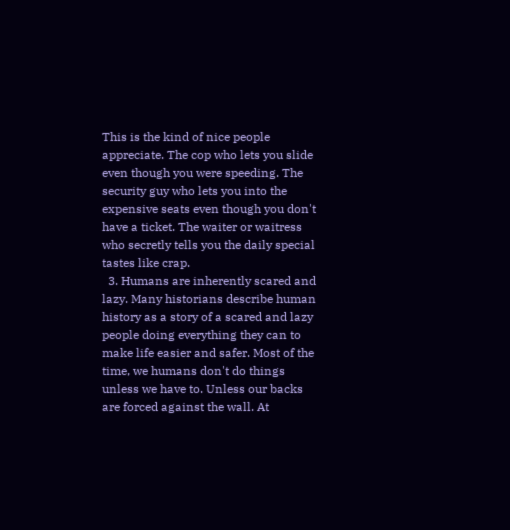This is the kind of nice people appreciate. The cop who lets you slide even though you were speeding. The security guy who lets you into the expensive seats even though you don't have a ticket. The waiter or waitress who secretly tells you the daily special tastes like crap.
  3. Humans are inherently scared and lazy. Many historians describe human history as a story of a scared and lazy people doing everything they can to make life easier and safer. Most of the time, we humans don't do things unless we have to. Unless our backs are forced against the wall. At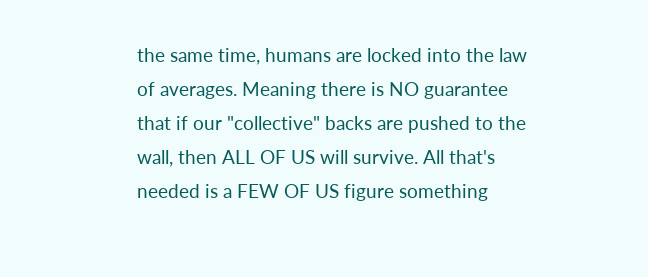the same time, humans are locked into the law of averages. Meaning there is NO guarantee that if our "collective" backs are pushed to the wall, then ALL OF US will survive. All that's needed is a FEW OF US figure something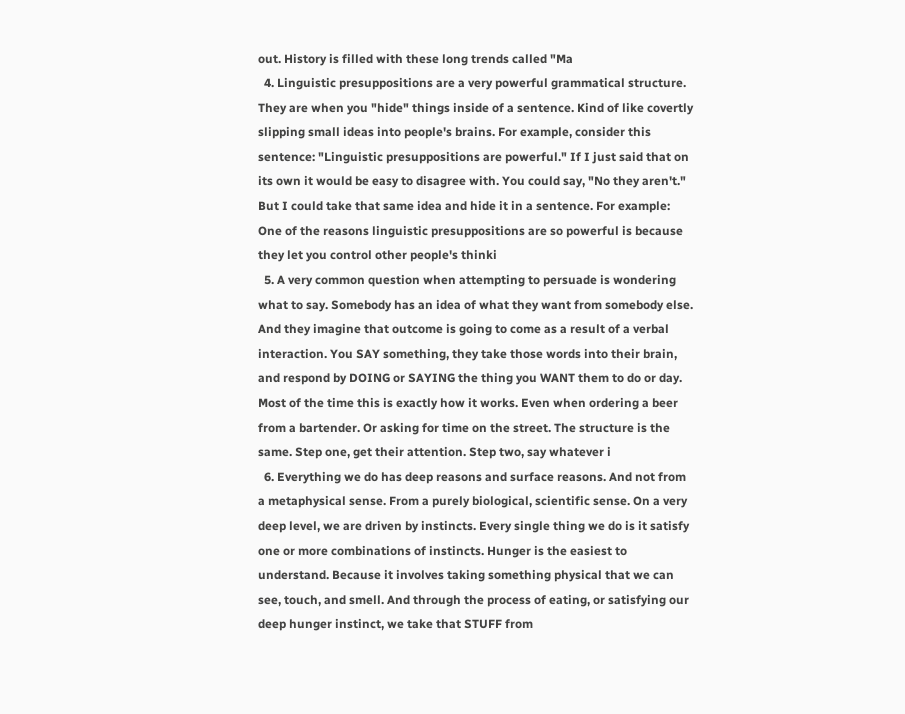out. History is filled with these long trends called "Ma
  4. Linguistic presuppositions are a very powerful grammatical structure. They are when you "hide" things inside of a sentence. Kind of like covertly slipping small ideas into people's brains. For example, consider this sentence: "Linguistic presuppositions are powerful." If I just said that on its own it would be easy to disagree with. You could say, "No they aren't." But I could take that same idea and hide it in a sentence. For example: One of the reasons linguistic presuppositions are so powerful is because they let you control other people's thinki
  5. A very common question when attempting to persuade is wondering what to say. Somebody has an idea of what they want from somebody else. And they imagine that outcome is going to come as a result of a verbal interaction. You SAY something, they take those words into their brain, and respond by DOING or SAYING the thing you WANT them to do or day. Most of the time this is exactly how it works. Even when ordering a beer from a bartender. Or asking for time on the street. The structure is the same. Step one, get their attention. Step two, say whatever i
  6. Everything we do has deep reasons and surface reasons. And not from a metaphysical sense. From a purely biological, scientific sense. On a very deep level, we are driven by instincts. Every single thing we do is it satisfy one or more combinations of instincts. Hunger is the easiest to understand. Because it involves taking something physical that we can see, touch, and smell. And through the process of eating, or satisfying our deep hunger instinct, we take that STUFF from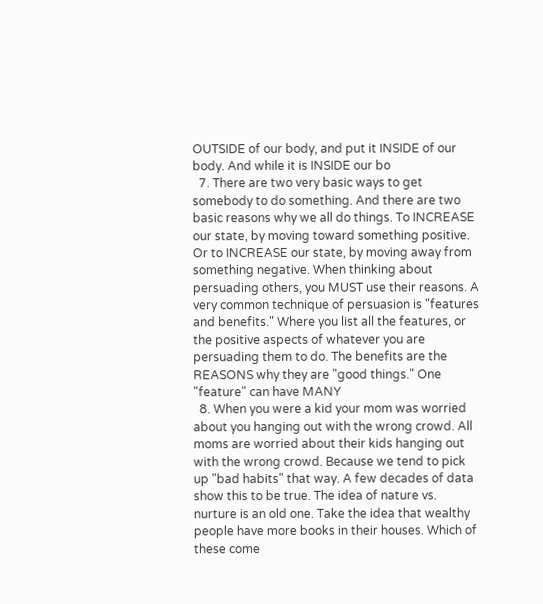OUTSIDE of our body, and put it INSIDE of our body. And while it is INSIDE our bo
  7. There are two very basic ways to get somebody to do something. And there are two basic reasons why we all do things. To INCREASE our state, by moving toward something positive. Or to INCREASE our state, by moving away from something negative. When thinking about persuading others, you MUST use their reasons. A very common technique of persuasion is "features and benefits." Where you list all the features, or the positive aspects of whatever you are persuading them to do. The benefits are the REASONS why they are "good things." One "feature" can have MANY
  8. When you were a kid your mom was worried about you hanging out with the wrong crowd. All moms are worried about their kids hanging out with the wrong crowd. Because we tend to pick up "bad habits" that way. A few decades of data show this to be true. The idea of nature vs. nurture is an old one. Take the idea that wealthy people have more books in their houses. Which of these come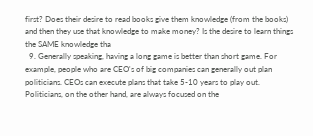first? Does their desire to read books give them knowledge (from the books) and then they use that knowledge to make money? Is the desire to learn things the SAME knowledge tha
  9. Generally speaking, having a long game is better than short game. For example, people who are CEO's of big companies can generally out plan politicians. CEOs can execute plans that take 5-10 years to play out. Politicians, on the other hand, are always focused on the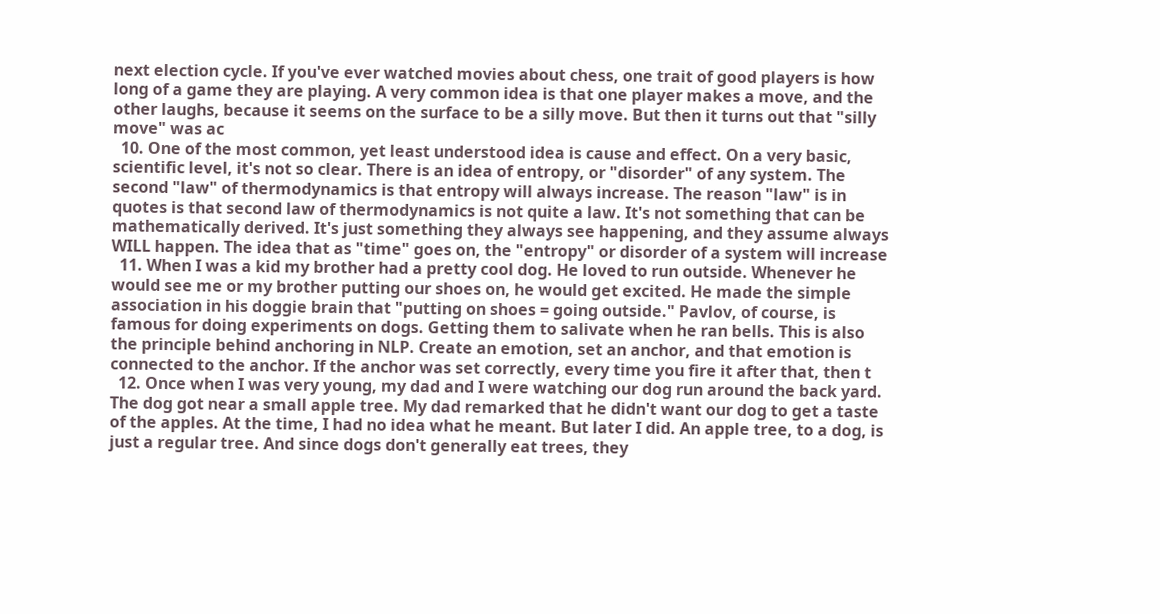next election cycle. If you've ever watched movies about chess, one trait of good players is how long of a game they are playing. A very common idea is that one player makes a move, and the other laughs, because it seems on the surface to be a silly move. But then it turns out that "silly move" was ac
  10. One of the most common, yet least understood idea is cause and effect. On a very basic, scientific level, it's not so clear. There is an idea of entropy, or "disorder" of any system. The second "law" of thermodynamics is that entropy will always increase. The reason "law" is in quotes is that second law of thermodynamics is not quite a law. It's not something that can be mathematically derived. It's just something they always see happening, and they assume always WILL happen. The idea that as "time" goes on, the "entropy" or disorder of a system will increase
  11. When I was a kid my brother had a pretty cool dog. He loved to run outside. Whenever he would see me or my brother putting our shoes on, he would get excited. He made the simple association in his doggie brain that "putting on shoes = going outside." Pavlov, of course, is famous for doing experiments on dogs. Getting them to salivate when he ran bells. This is also the principle behind anchoring in NLP. Create an emotion, set an anchor, and that emotion is connected to the anchor. If the anchor was set correctly, every time you fire it after that, then t
  12. Once when I was very young, my dad and I were watching our dog run around the back yard. The dog got near a small apple tree. My dad remarked that he didn't want our dog to get a taste of the apples. At the time, I had no idea what he meant. But later I did. An apple tree, to a dog, is just a regular tree. And since dogs don't generally eat trees, they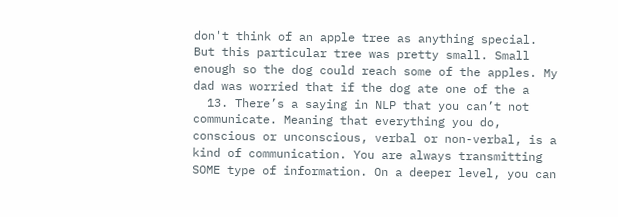don't think of an apple tree as anything special. But this particular tree was pretty small. Small enough so the dog could reach some of the apples. My dad was worried that if the dog ate one of the a
  13. There’s a saying in NLP that you can’t not communicate. Meaning that everything you do, conscious or unconscious, verbal or non-verbal, is a kind of communication. You are always transmitting SOME type of information. On a deeper level, you can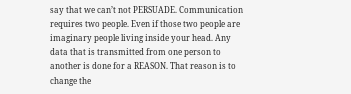say that we can’t not PERSUADE. Communication requires two people. Even if those two people are imaginary people living inside your head. Any data that is transmitted from one person to another is done for a REASON. That reason is to change the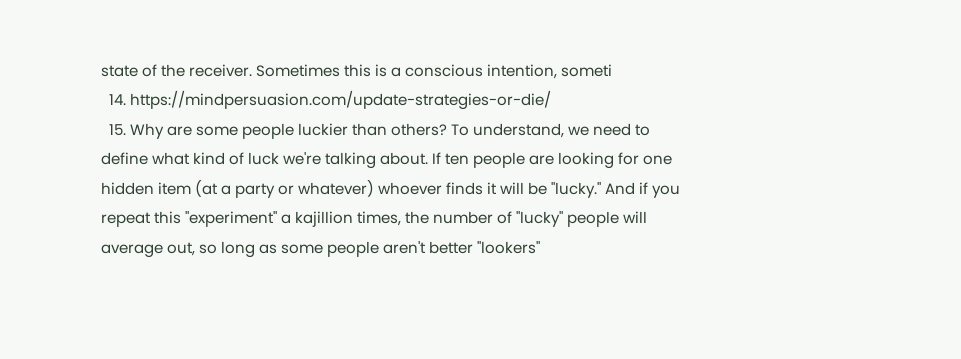state of the receiver. Sometimes this is a conscious intention, someti
  14. https://mindpersuasion.com/update-strategies-or-die/
  15. Why are some people luckier than others? To understand, we need to define what kind of luck we're talking about. If ten people are looking for one hidden item (at a party or whatever) whoever finds it will be "lucky." And if you repeat this "experiment" a kajillion times, the number of "lucky" people will average out, so long as some people aren't better "lookers"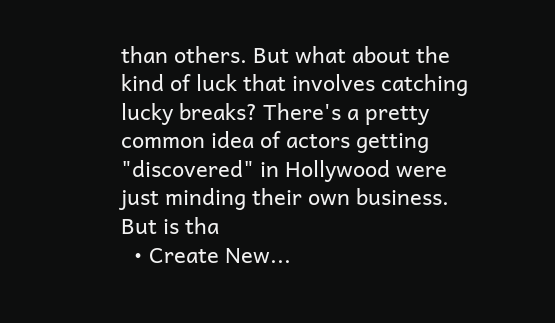than others. But what about the kind of luck that involves catching lucky breaks? There's a pretty common idea of actors getting "discovered" in Hollywood were just minding their own business. But is tha
  • Create New...